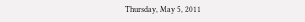Thursday, May 5, 2011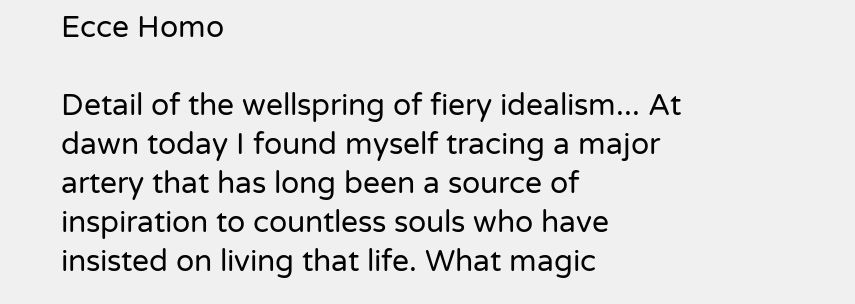Ecce Homo

Detail of the wellspring of fiery idealism... At dawn today I found myself tracing a major artery that has long been a source of inspiration to countless souls who have insisted on living that life. What magic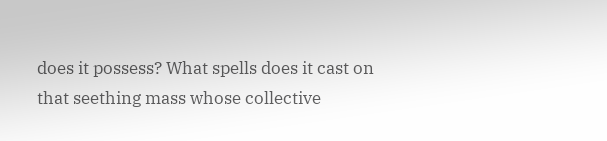does it possess? What spells does it cast on that seething mass whose collective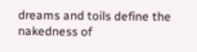dreams and toils define the nakedness of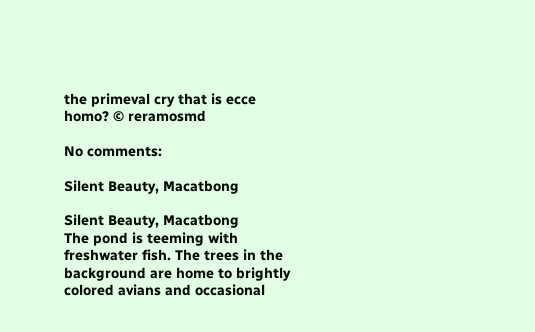the primeval cry that is ecce homo? © reramosmd

No comments:

Silent Beauty, Macatbong

Silent Beauty, Macatbong
The pond is teeming with freshwater fish. The trees in the background are home to brightly colored avians and occasional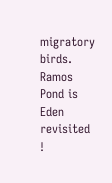migratory birds. Ramos Pond is Eden revisited !